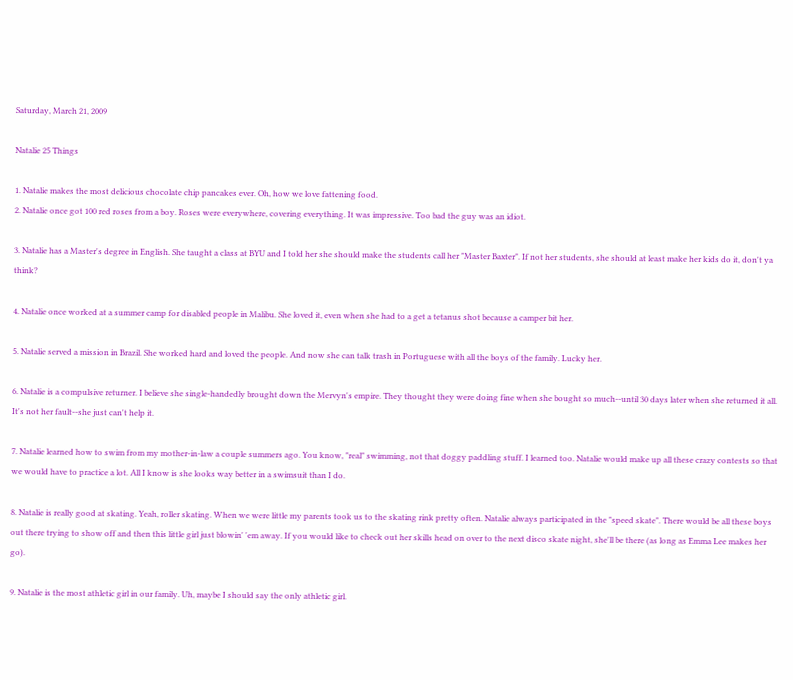Saturday, March 21, 2009

Natalie 25 Things

1. Natalie makes the most delicious chocolate chip pancakes ever. Oh, how we love fattening food.
2. Natalie once got 100 red roses from a boy. Roses were everywhere, covering everything. It was impressive. Too bad the guy was an idiot.

3. Natalie has a Master's degree in English. She taught a class at BYU and I told her she should make the students call her "Master Baxter". If not her students, she should at least make her kids do it, don't ya think?

4. Natalie once worked at a summer camp for disabled people in Malibu. She loved it, even when she had to a get a tetanus shot because a camper bit her.

5. Natalie served a mission in Brazil. She worked hard and loved the people. And now she can talk trash in Portuguese with all the boys of the family. Lucky her.

6. Natalie is a compulsive returner. I believe she single-handedly brought down the Mervyn's empire. They thought they were doing fine when she bought so much--until 30 days later when she returned it all. It's not her fault--she just can't help it.

7. Natalie learned how to swim from my mother-in-law a couple summers ago. You know, "real" swimming, not that doggy paddling stuff. I learned too. Natalie would make up all these crazy contests so that we would have to practice a lot. All I know is she looks way better in a swimsuit than I do.

8. Natalie is really good at skating. Yeah, roller skating. When we were little my parents took us to the skating rink pretty often. Natalie always participated in the "speed skate". There would be all these boys out there trying to show off and then this little girl just blowin' 'em away. If you would like to check out her skills head on over to the next disco skate night, she'll be there (as long as Emma Lee makes her go).

9. Natalie is the most athletic girl in our family. Uh, maybe I should say the only athletic girl.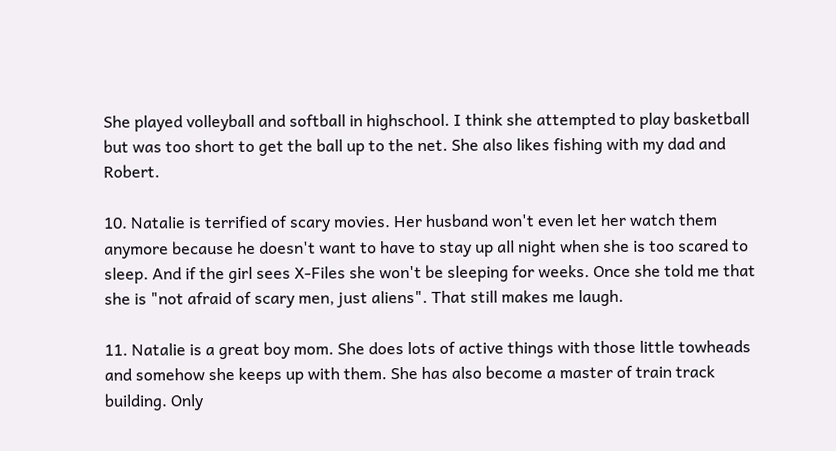She played volleyball and softball in highschool. I think she attempted to play basketball but was too short to get the ball up to the net. She also likes fishing with my dad and Robert.

10. Natalie is terrified of scary movies. Her husband won't even let her watch them anymore because he doesn't want to have to stay up all night when she is too scared to sleep. And if the girl sees X-Files she won't be sleeping for weeks. Once she told me that she is "not afraid of scary men, just aliens". That still makes me laugh.

11. Natalie is a great boy mom. She does lots of active things with those little towheads and somehow she keeps up with them. She has also become a master of train track building. Only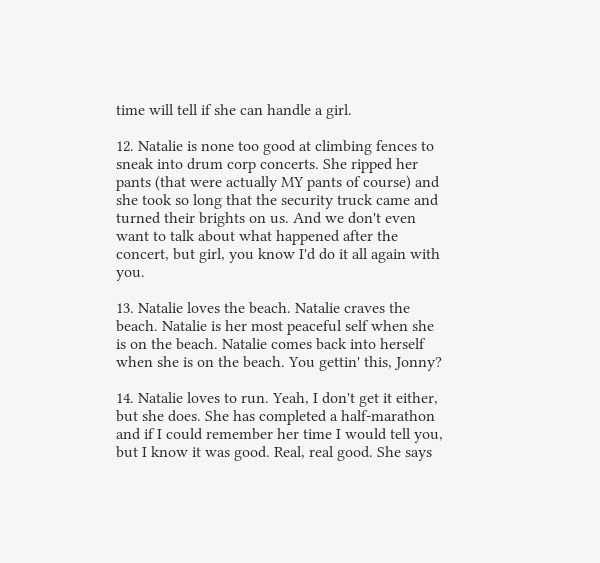time will tell if she can handle a girl.

12. Natalie is none too good at climbing fences to sneak into drum corp concerts. She ripped her pants (that were actually MY pants of course) and she took so long that the security truck came and turned their brights on us. And we don't even want to talk about what happened after the concert, but girl, you know I'd do it all again with you.

13. Natalie loves the beach. Natalie craves the beach. Natalie is her most peaceful self when she is on the beach. Natalie comes back into herself when she is on the beach. You gettin' this, Jonny?

14. Natalie loves to run. Yeah, I don't get it either, but she does. She has completed a half-marathon and if I could remember her time I would tell you, but I know it was good. Real, real good. She says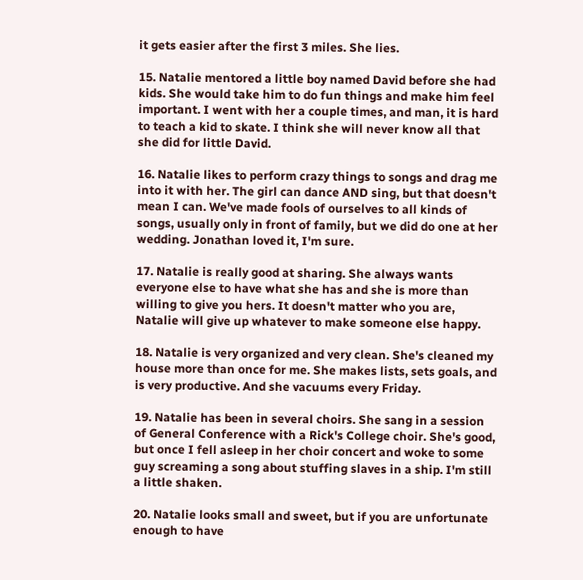it gets easier after the first 3 miles. She lies.

15. Natalie mentored a little boy named David before she had kids. She would take him to do fun things and make him feel important. I went with her a couple times, and man, it is hard to teach a kid to skate. I think she will never know all that she did for little David.

16. Natalie likes to perform crazy things to songs and drag me into it with her. The girl can dance AND sing, but that doesn't mean I can. We've made fools of ourselves to all kinds of songs, usually only in front of family, but we did do one at her wedding. Jonathan loved it, I'm sure.

17. Natalie is really good at sharing. She always wants everyone else to have what she has and she is more than willing to give you hers. It doesn't matter who you are, Natalie will give up whatever to make someone else happy.

18. Natalie is very organized and very clean. She's cleaned my house more than once for me. She makes lists, sets goals, and is very productive. And she vacuums every Friday.

19. Natalie has been in several choirs. She sang in a session of General Conference with a Rick's College choir. She's good, but once I fell asleep in her choir concert and woke to some guy screaming a song about stuffing slaves in a ship. I'm still a little shaken.

20. Natalie looks small and sweet, but if you are unfortunate enough to have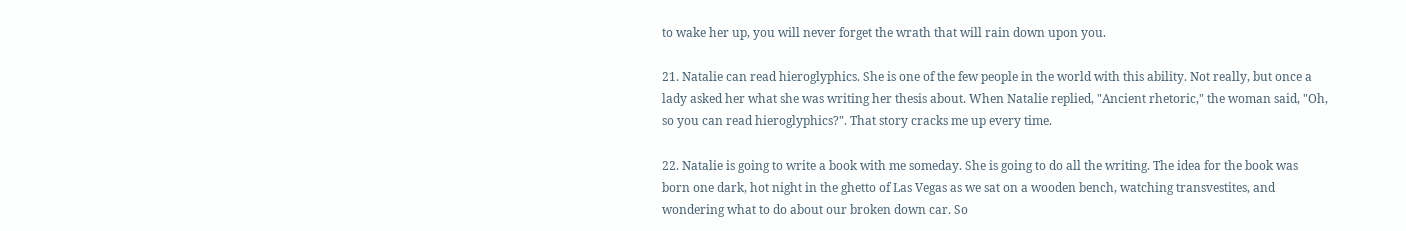to wake her up, you will never forget the wrath that will rain down upon you.

21. Natalie can read hieroglyphics. She is one of the few people in the world with this ability. Not really, but once a lady asked her what she was writing her thesis about. When Natalie replied, "Ancient rhetoric," the woman said, "Oh, so you can read hieroglyphics?". That story cracks me up every time.

22. Natalie is going to write a book with me someday. She is going to do all the writing. The idea for the book was born one dark, hot night in the ghetto of Las Vegas as we sat on a wooden bench, watching transvestites, and wondering what to do about our broken down car. So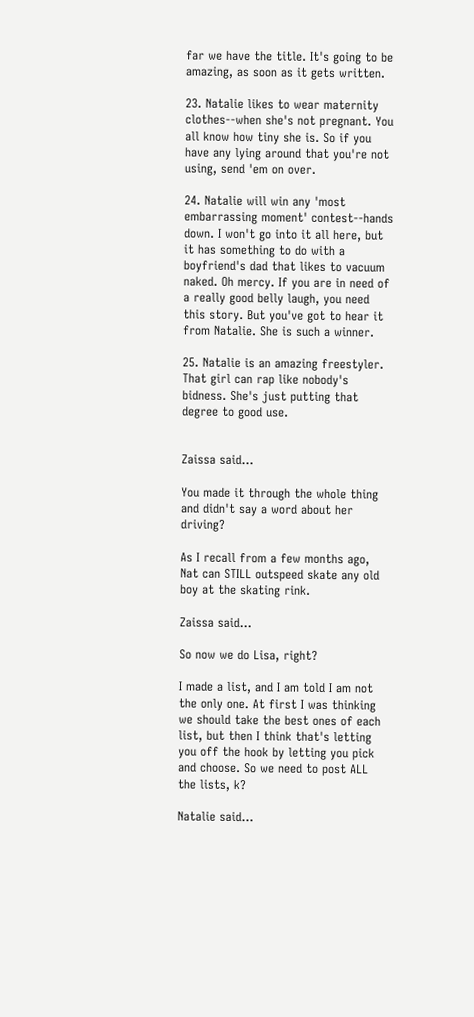far we have the title. It's going to be amazing, as soon as it gets written.

23. Natalie likes to wear maternity clothes--when she's not pregnant. You all know how tiny she is. So if you have any lying around that you're not using, send 'em on over.

24. Natalie will win any 'most embarrassing moment' contest--hands down. I won't go into it all here, but it has something to do with a boyfriend's dad that likes to vacuum naked. Oh mercy. If you are in need of a really good belly laugh, you need this story. But you've got to hear it from Natalie. She is such a winner.

25. Natalie is an amazing freestyler. That girl can rap like nobody's bidness. She's just putting that degree to good use.


Zaissa said...

You made it through the whole thing and didn't say a word about her driving?

As I recall from a few months ago, Nat can STILL outspeed skate any old boy at the skating rink.

Zaissa said...

So now we do Lisa, right?

I made a list, and I am told I am not the only one. At first I was thinking we should take the best ones of each list, but then I think that's letting you off the hook by letting you pick and choose. So we need to post ALL the lists, k?

Natalie said...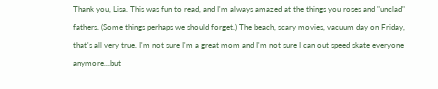Thank you, Lisa. This was fun to read, and I'm always amazed at the things you roses and "unclad" fathers. (Some things perhaps we should forget.) The beach, scary movies, vacuum day on Friday, that's all very true. I'm not sure I'm a great mom and I'm not sure I can out speed skate everyone anymore...but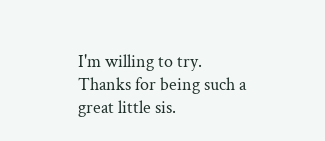I'm willing to try. Thanks for being such a great little sis.